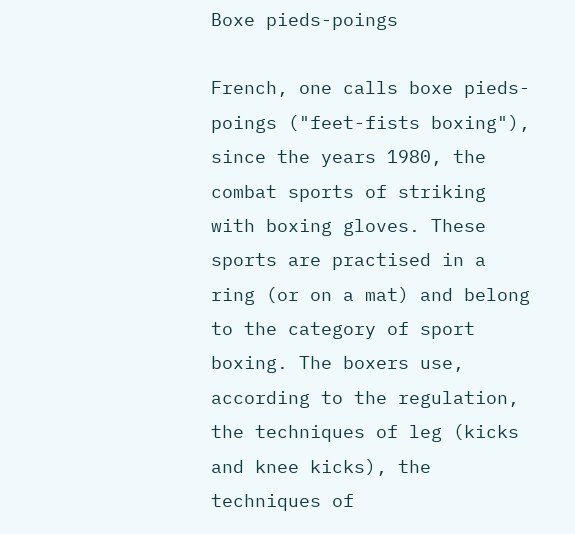Boxe pieds-poings

French, one calls boxe pieds-poings ("feet-fists boxing"), since the years 1980, the combat sports of striking with boxing gloves. These sports are practised in a ring (or on a mat) and belong to the category of sport boxing. The boxers use, according to the regulation, the techniques of leg (kicks and knee kicks), the techniques of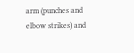arm (punches and elbow strikes) and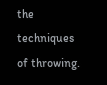the techniques of throwing.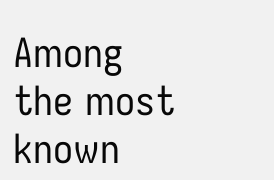Among the most known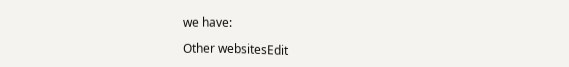we have:

Other websitesEdit